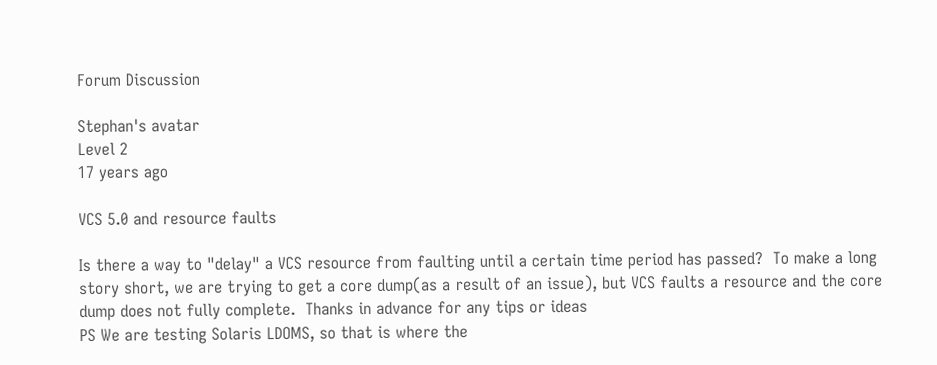Forum Discussion

Stephan's avatar
Level 2
17 years ago

VCS 5.0 and resource faults

Is there a way to "delay" a VCS resource from faulting until a certain time period has passed?  To make a long story short, we are trying to get a core dump(as a result of an issue), but VCS faults a resource and the core dump does not fully complete.  Thanks in advance for any tips or ideas
PS We are testing Solaris LDOMS, so that is where the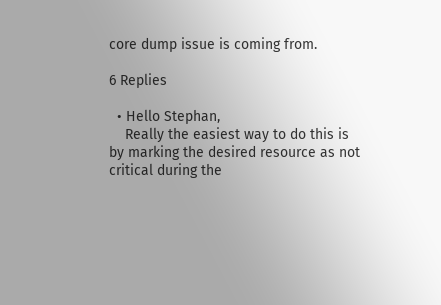core dump issue is coming from.

6 Replies

  • Hello Stephan,
    Really the easiest way to do this is by marking the desired resource as not critical during the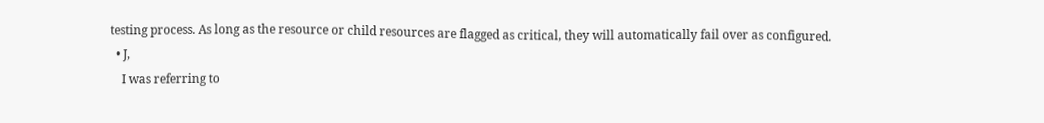testing process. As long as the resource or child resources are flagged as critical, they will automatically fail over as configured.
  • J,
    I was referring to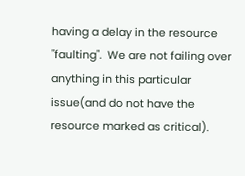having a delay in the resource "faulting".  We are not failing over anything in this particular issue(and do not have the resource marked as critical).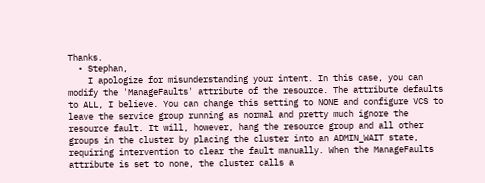Thanks.
  • Stephan,
    I apologize for misunderstanding your intent. In this case, you can modify the 'ManageFaults' attribute of the resource. The attribute defaults to ALL, I believe. You can change this setting to NONE and configure VCS to leave the service group running as normal and pretty much ignore the resource fault. It will, however, hang the resource group and all other groups in the cluster by placing the cluster into an ADMIN_WAIT state, requiring intervention to clear the fault manually. When the ManageFaults attribute is set to none, the cluster calls a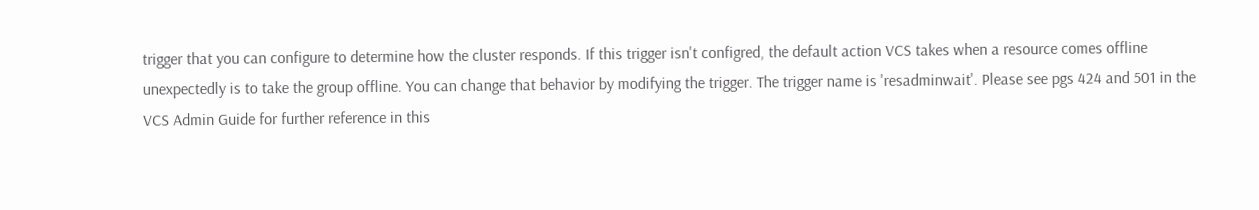trigger that you can configure to determine how the cluster responds. If this trigger isn't configred, the default action VCS takes when a resource comes offline unexpectedly is to take the group offline. You can change that behavior by modifying the trigger. The trigger name is 'resadminwait'. Please see pgs 424 and 501 in the VCS Admin Guide for further reference in this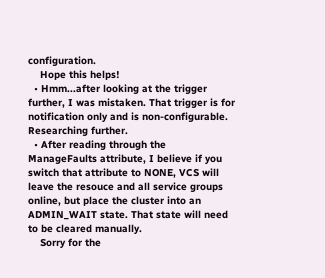configuration.
    Hope this helps!
  • Hmm...after looking at the trigger further, I was mistaken. That trigger is for notification only and is non-configurable. Researching further.
  • After reading through the ManageFaults attribute, I believe if you switch that attribute to NONE, VCS will leave the resouce and all service groups online, but place the cluster into an ADMIN_WAIT state. That state will need to be cleared manually.
    Sorry for the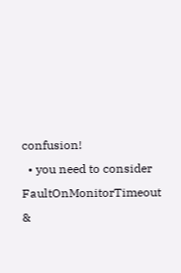confusion!
  • you need to consider FaultOnMonitorTimeout &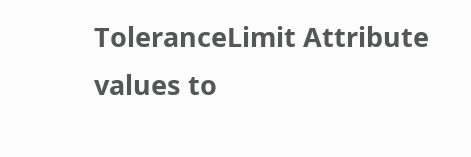ToleranceLimit Attribute  values to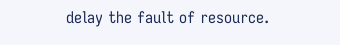delay the fault of resource.